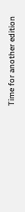Time for another edition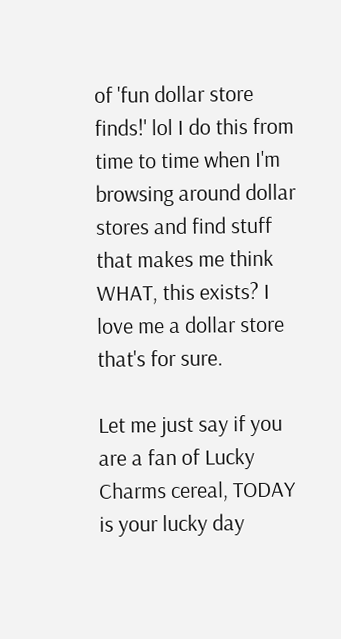of 'fun dollar store finds!' lol I do this from time to time when I'm browsing around dollar stores and find stuff that makes me think WHAT, this exists? I love me a dollar store that's for sure.

Let me just say if you are a fan of Lucky Charms cereal, TODAY is your lucky day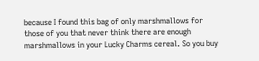because I found this bag of only marshmallows for those of you that never think there are enough marshmallows in your Lucky Charms cereal. So you buy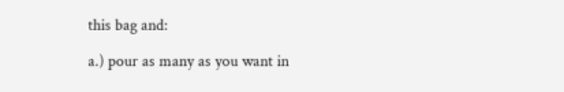this bag and:

a.) pour as many as you want in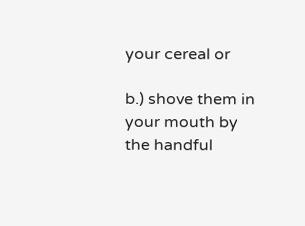your cereal or

b.) shove them in your mouth by the handful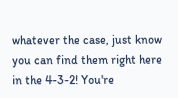whatever the case, just know you can find them right here in the 4-3-2! You're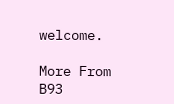welcome.

More From B93